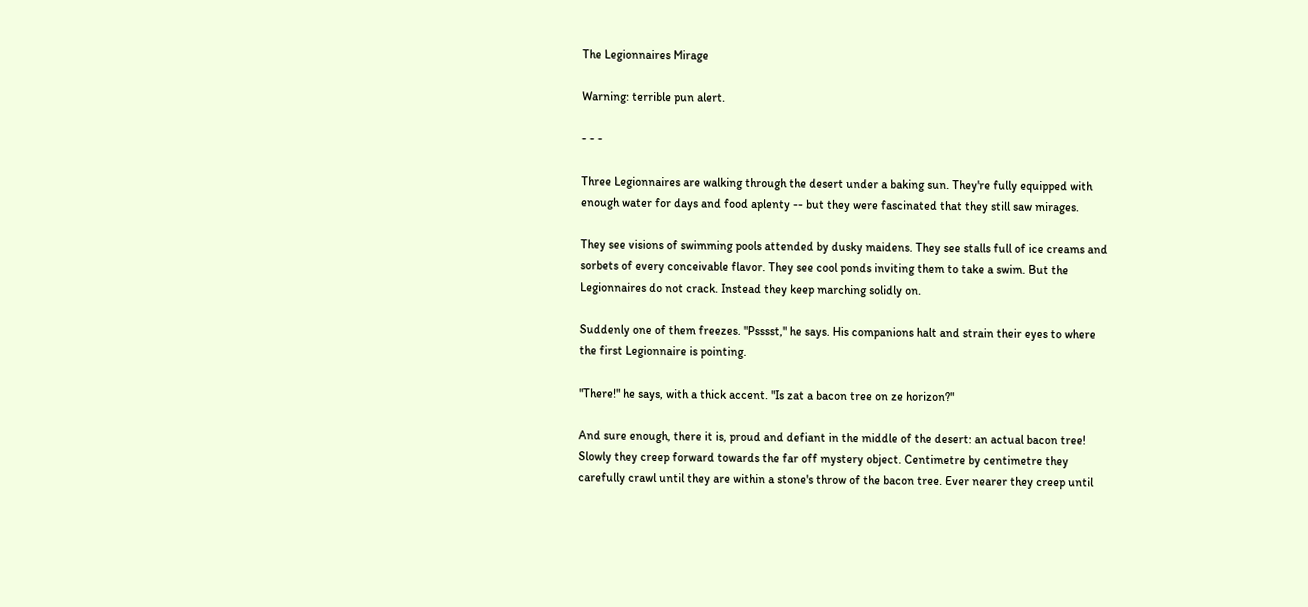The Legionnaires Mirage

Warning: terrible pun alert.

- - -

Three Legionnaires are walking through the desert under a baking sun. They're fully equipped with enough water for days and food aplenty -- but they were fascinated that they still saw mirages.

They see visions of swimming pools attended by dusky maidens. They see stalls full of ice creams and sorbets of every conceivable flavor. They see cool ponds inviting them to take a swim. But the Legionnaires do not crack. Instead they keep marching solidly on.

Suddenly one of them freezes. "Psssst," he says. His companions halt and strain their eyes to where the first Legionnaire is pointing.

"There!" he says, with a thick accent. "Is zat a bacon tree on ze horizon?"

And sure enough, there it is, proud and defiant in the middle of the desert: an actual bacon tree! Slowly they creep forward towards the far off mystery object. Centimetre by centimetre they carefully crawl until they are within a stone's throw of the bacon tree. Ever nearer they creep until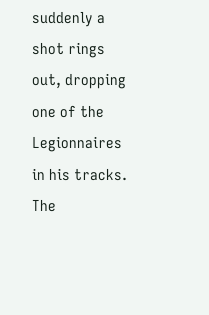suddenly a shot rings out, dropping one of the Legionnaires in his tracks. The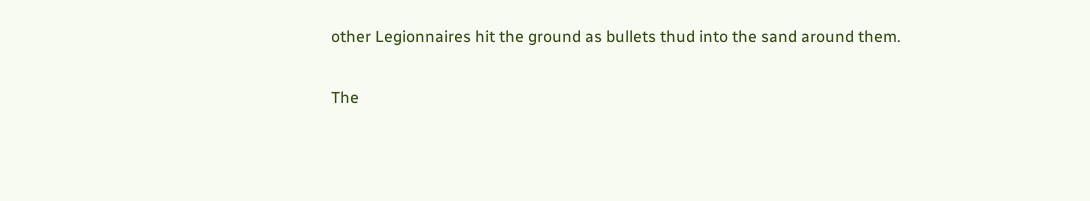other Legionnaires hit the ground as bullets thud into the sand around them.

The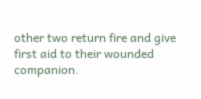other two return fire and give first aid to their wounded companion.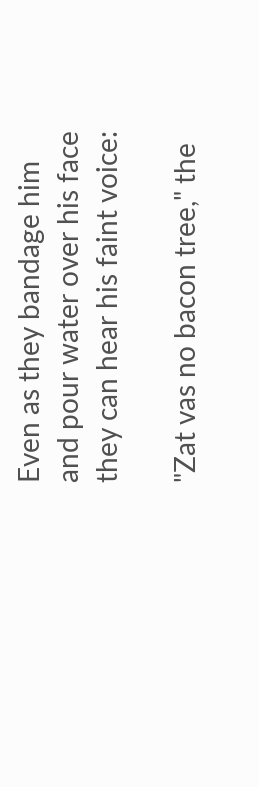Even as they bandage him and pour water over his face they can hear his faint voice:

"Zat vas no bacon tree," the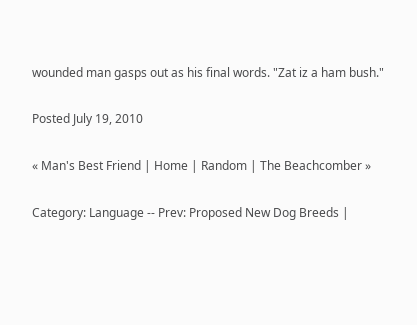wounded man gasps out as his final words. "Zat iz a ham bush."

Posted July 19, 2010

« Man's Best Friend | Home | Random | The Beachcomber »

Category: Language -- Prev: Proposed New Dog Breeds |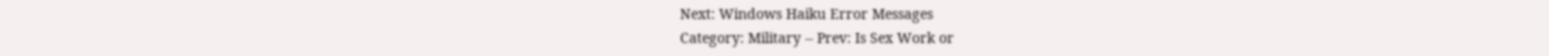Next: Windows Haiku Error Messages
Category: Military -- Prev: Is Sex Work or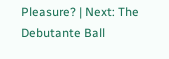Pleasure? | Next: The Debutante Ball